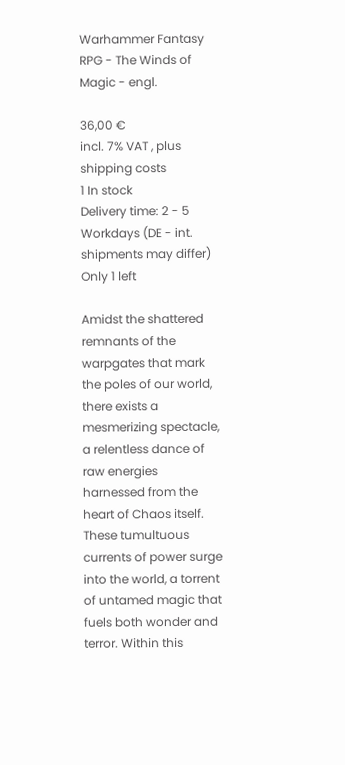Warhammer Fantasy RPG - The Winds of Magic - engl.

36,00 €
incl. 7% VAT , plus shipping costs
1 In stock
Delivery time: 2 - 5 Workdays (DE - int. shipments may differ)
Only 1 left

Amidst the shattered remnants of the warpgates that mark the poles of our world, there exists a mesmerizing spectacle, a relentless dance of raw energies harnessed from the heart of Chaos itself. These tumultuous currents of power surge into the world, a torrent of untamed magic that fuels both wonder and terror. Within this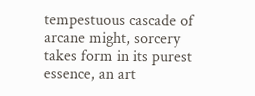tempestuous cascade of arcane might, sorcery takes form in its purest essence, an art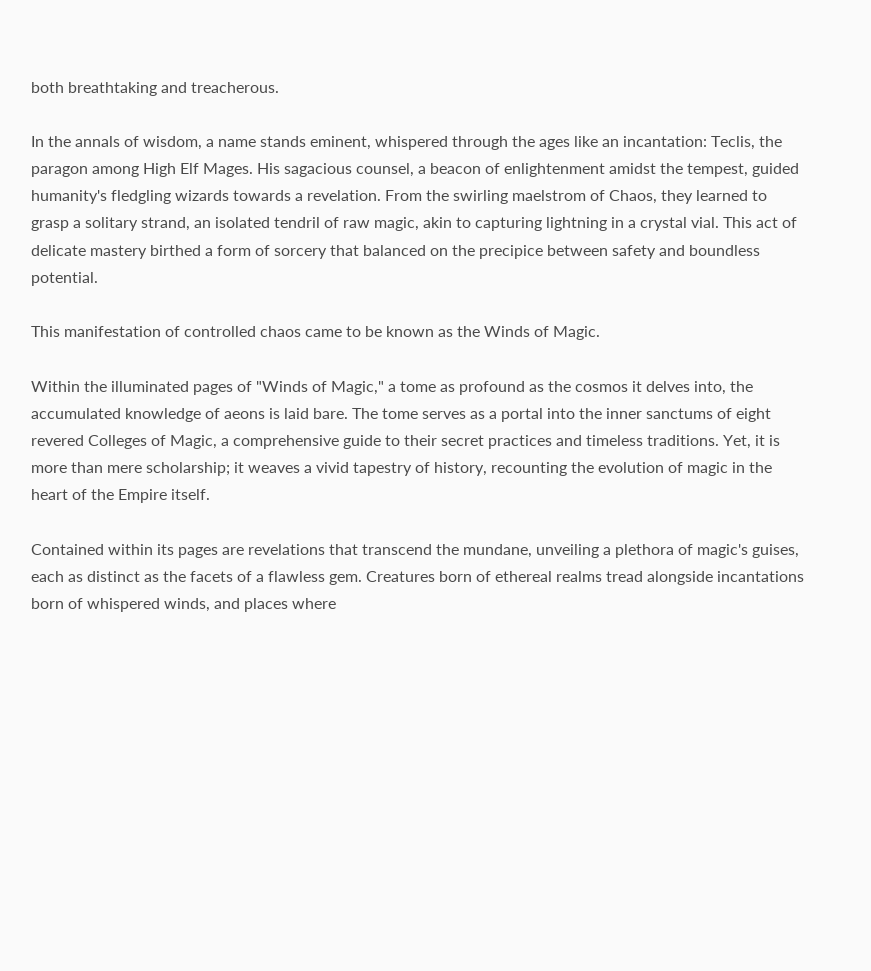both breathtaking and treacherous.

In the annals of wisdom, a name stands eminent, whispered through the ages like an incantation: Teclis, the paragon among High Elf Mages. His sagacious counsel, a beacon of enlightenment amidst the tempest, guided humanity's fledgling wizards towards a revelation. From the swirling maelstrom of Chaos, they learned to grasp a solitary strand, an isolated tendril of raw magic, akin to capturing lightning in a crystal vial. This act of delicate mastery birthed a form of sorcery that balanced on the precipice between safety and boundless potential.

This manifestation of controlled chaos came to be known as the Winds of Magic.

Within the illuminated pages of "Winds of Magic," a tome as profound as the cosmos it delves into, the accumulated knowledge of aeons is laid bare. The tome serves as a portal into the inner sanctums of eight revered Colleges of Magic, a comprehensive guide to their secret practices and timeless traditions. Yet, it is more than mere scholarship; it weaves a vivid tapestry of history, recounting the evolution of magic in the heart of the Empire itself.

Contained within its pages are revelations that transcend the mundane, unveiling a plethora of magic's guises, each as distinct as the facets of a flawless gem. Creatures born of ethereal realms tread alongside incantations born of whispered winds, and places where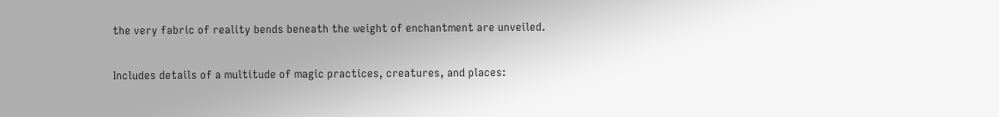the very fabric of reality bends beneath the weight of enchantment are unveiled.

Includes details of a multitude of magic practices, creatures, and places: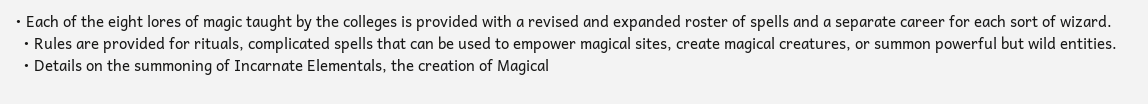• Each of the eight lores of magic taught by the colleges is provided with a revised and expanded roster of spells and a separate career for each sort of wizard.
  • Rules are provided for rituals, complicated spells that can be used to empower magical sites, create magical creatures, or summon powerful but wild entities.
  • Details on the summoning of Incarnate Elementals, the creation of Magical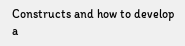Constructs and how to develop a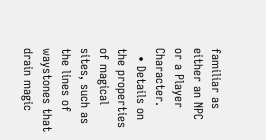familiar as either an NPC or a Player Character.
  • Details on the properties of magical sites, such as the lines of waystones that drain magic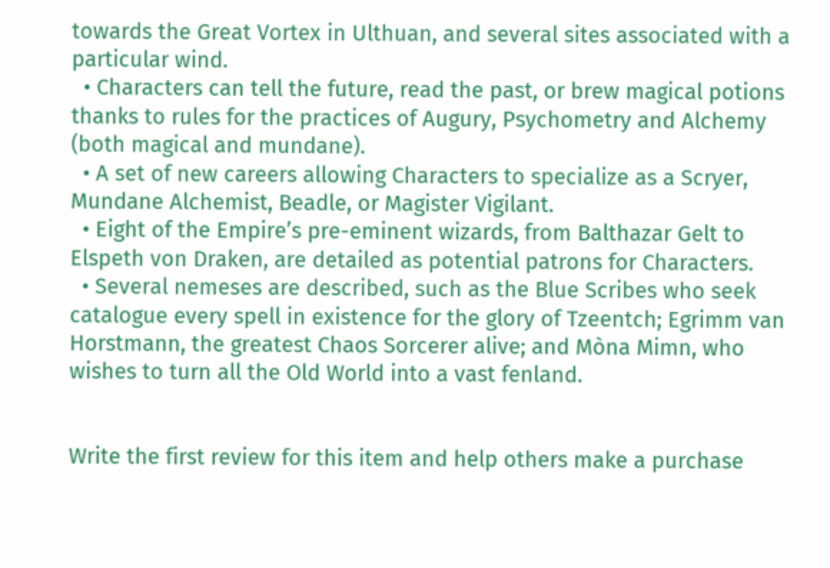towards the Great Vortex in Ulthuan, and several sites associated with a particular wind.
  • Characters can tell the future, read the past, or brew magical potions thanks to rules for the practices of Augury, Psychometry and Alchemy (both magical and mundane).
  • A set of new careers allowing Characters to specialize as a Scryer, Mundane Alchemist, Beadle, or Magister Vigilant.
  • Eight of the Empire’s pre-eminent wizards, from Balthazar Gelt to Elspeth von Draken, are detailed as potential patrons for Characters.
  • Several nemeses are described, such as the Blue Scribes who seek catalogue every spell in existence for the glory of Tzeentch; Egrimm van Horstmann, the greatest Chaos Sorcerer alive; and Mòna Mimn, who wishes to turn all the Old World into a vast fenland.


Write the first review for this item and help others make a purchase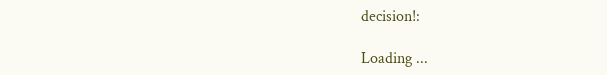decision!:

Loading ...